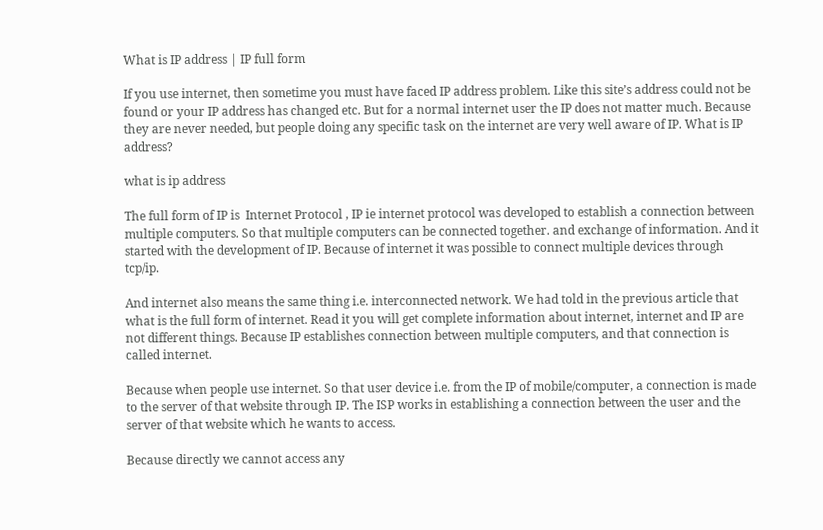What is IP address | IP full form

If you use internet, then sometime you must have faced IP address problem. Like this site’s address could not be found or your IP address has changed etc. But for a normal internet user the IP does not matter much. Because they are never needed, but people doing any specific task on the internet are very well aware of IP. What is IP address?

what is ip address

The full form of IP is  Internet Protocol , IP ie internet protocol was developed to establish a connection between multiple computers. So that multiple computers can be connected together. and exchange of information. And it started with the development of IP. Because of internet it was possible to connect multiple devices through tcp/ip.

And internet also means the same thing i.e. interconnected network. We had told in the previous article that what is the full form of internet. Read it you will get complete information about internet, internet and IP are not different things. Because IP establishes connection between multiple computers, and that connection is called internet.

Because when people use internet. So that user device i.e. from the IP of mobile/computer, a connection is made to the server of that website through IP. The ISP works in establishing a connection between the user and the server of that website which he wants to access.

Because directly we cannot access any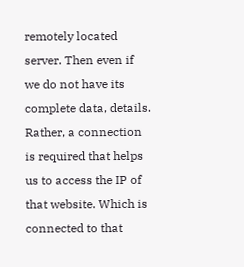remotely located server. Then even if we do not have its complete data, details. Rather, a connection is required that helps us to access the IP of that website. Which is connected to that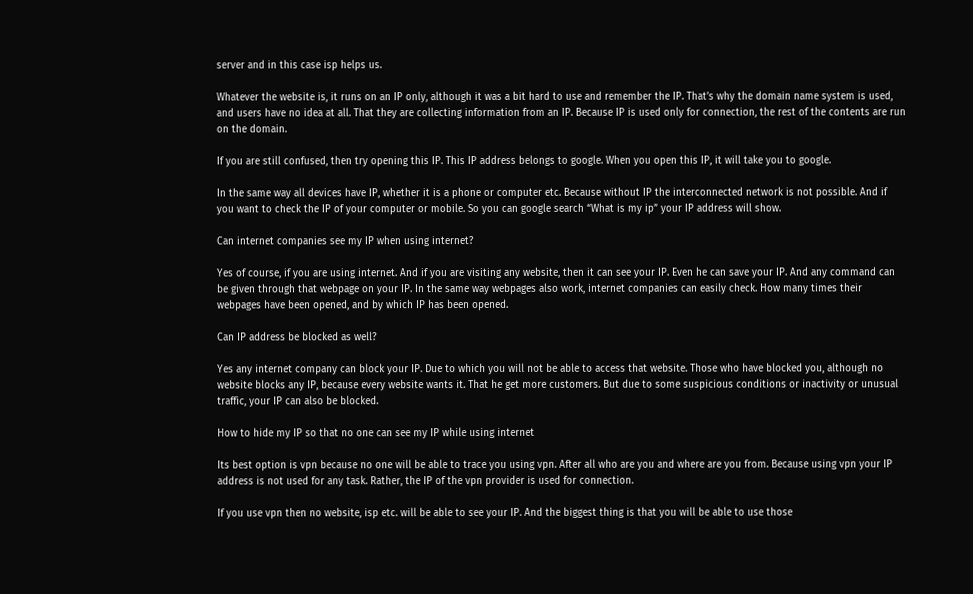server and in this case isp helps us.

Whatever the website is, it runs on an IP only, although it was a bit hard to use and remember the IP. That’s why the domain name system is used, and users have no idea at all. That they are collecting information from an IP. Because IP is used only for connection, the rest of the contents are run on the domain.

If you are still confused, then try opening this IP. This IP address belongs to google. When you open this IP, it will take you to google.

In the same way all devices have IP, whether it is a phone or computer etc. Because without IP the interconnected network is not possible. And if you want to check the IP of your computer or mobile. So you can google search “What is my ip” your IP address will show.

Can internet companies see my IP when using internet?

Yes of course, if you are using internet. And if you are visiting any website, then it can see your IP. Even he can save your IP. And any command can be given through that webpage on your IP. In the same way webpages also work, internet companies can easily check. How many times their webpages have been opened, and by which IP has been opened.

Can IP address be blocked as well?

Yes any internet company can block your IP. Due to which you will not be able to access that website. Those who have blocked you, although no website blocks any IP, because every website wants it. That he get more customers. But due to some suspicious conditions or inactivity or unusual traffic, your IP can also be blocked.

How to hide my IP so that no one can see my IP while using internet

Its best option is vpn because no one will be able to trace you using vpn. After all who are you and where are you from. Because using vpn your IP address is not used for any task. Rather, the IP of the vpn provider is used for connection.

If you use vpn then no website, isp etc. will be able to see your IP. And the biggest thing is that you will be able to use those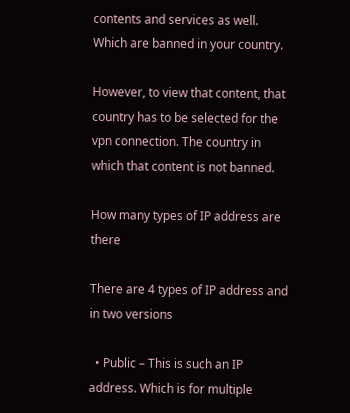contents and services as well. Which are banned in your country.

However, to view that content, that country has to be selected for the vpn connection. The country in which that content is not banned.

How many types of IP address are there

There are 4 types of IP address and in two versions

  • Public – This is such an IP address. Which is for multiple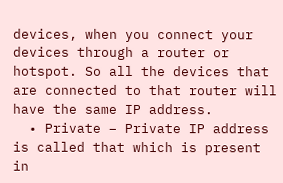devices, when you connect your devices through a router or hotspot. So all the devices that are connected to that router will have the same IP address.
  • Private – Private IP address is called that which is present in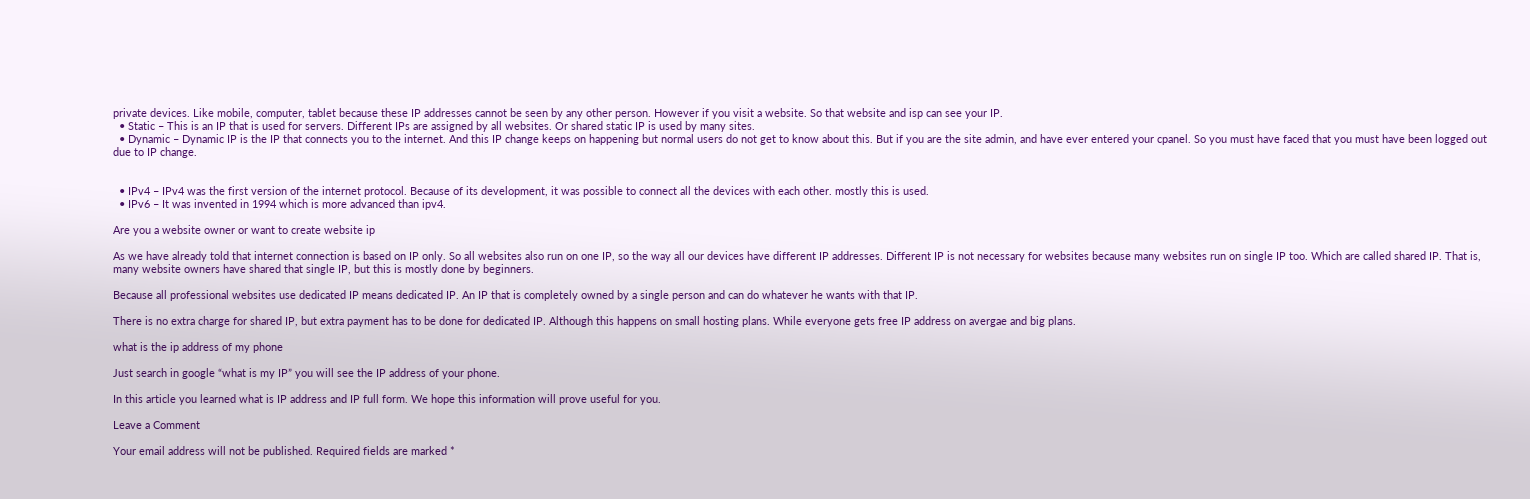private devices. Like mobile, computer, tablet because these IP addresses cannot be seen by any other person. However if you visit a website. So that website and isp can see your IP.
  • Static – This is an IP that is used for servers. Different IPs are assigned by all websites. Or shared static IP is used by many sites.
  • Dynamic – Dynamic IP is the IP that connects you to the internet. And this IP change keeps on happening but normal users do not get to know about this. But if you are the site admin, and have ever entered your cpanel. So you must have faced that you must have been logged out due to IP change.


  • IPv4 – IPv4 was the first version of the internet protocol. Because of its development, it was possible to connect all the devices with each other. mostly this is used.
  • IPv6 – It was invented in 1994 which is more advanced than ipv4.

Are you a website owner or want to create website ip

As we have already told that internet connection is based on IP only. So all websites also run on one IP, so the way all our devices have different IP addresses. Different IP is not necessary for websites because many websites run on single IP too. Which are called shared IP. That is, many website owners have shared that single IP, but this is mostly done by beginners.

Because all professional websites use dedicated IP means dedicated IP. An IP that is completely owned by a single person and can do whatever he wants with that IP.

There is no extra charge for shared IP, but extra payment has to be done for dedicated IP. Although this happens on small hosting plans. While everyone gets free IP address on avergae and big plans.

what is the ip address of my phone

Just search in google “what is my IP” you will see the IP address of your phone.

In this article you learned what is IP address and IP full form. We hope this information will prove useful for you.

Leave a Comment

Your email address will not be published. Required fields are marked *